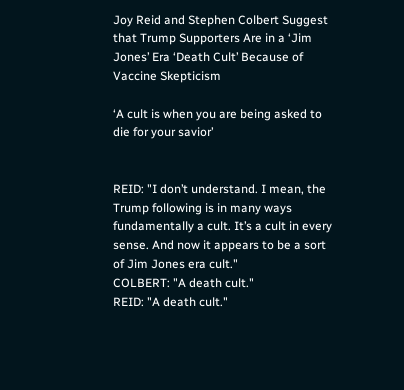Joy Reid and Stephen Colbert Suggest that Trump Supporters Are in a ‘Jim Jones’ Era ‘Death Cult’ Because of Vaccine Skepticism

‘A cult is when you are being asked to die for your savior’


REID: "I don’t understand. I mean, the Trump following is in many ways fundamentally a cult. It’s a cult in every sense. And now it appears to be a sort of Jim Jones era cult."
COLBERT: "A death cult."
REID: "A death cult."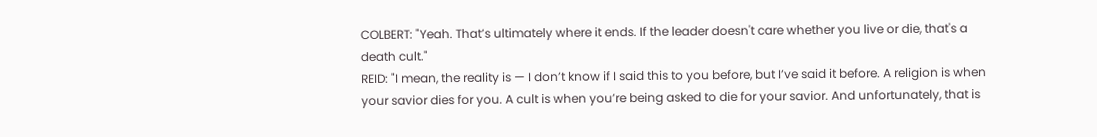COLBERT: "Yeah. That’s ultimately where it ends. If the leader doesn't care whether you live or die, that's a death cult."
REID: "I mean, the reality is — I don’t know if I said this to you before, but I’ve said it before. A religion is when your savior dies for you. A cult is when you’re being asked to die for your savior. And unfortunately, that is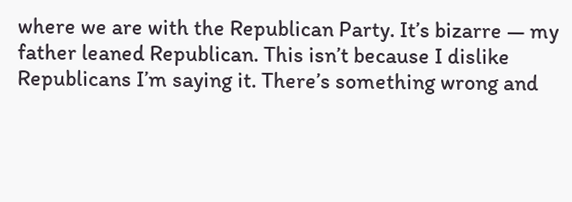where we are with the Republican Party. It’s bizarre — my father leaned Republican. This isn’t because I dislike Republicans I’m saying it. There’s something wrong and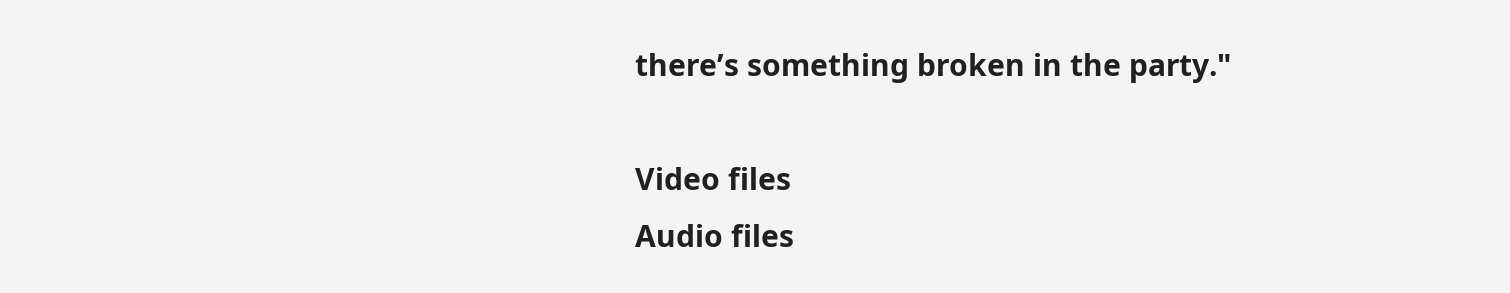there’s something broken in the party."

Video files
Audio files